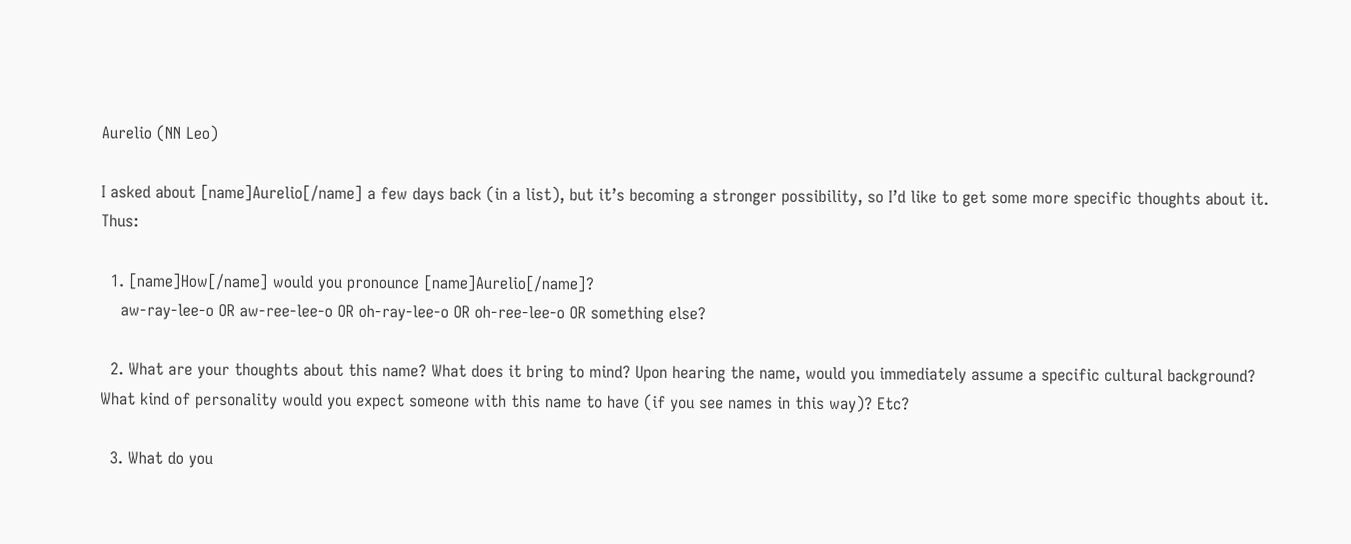Aurelio (NN Leo)

I asked about [name]Aurelio[/name] a few days back (in a list), but it’s becoming a stronger possibility, so I’d like to get some more specific thoughts about it. Thus:

  1. [name]How[/name] would you pronounce [name]Aurelio[/name]?
    aw-ray-lee-o OR aw-ree-lee-o OR oh-ray-lee-o OR oh-ree-lee-o OR something else?

  2. What are your thoughts about this name? What does it bring to mind? Upon hearing the name, would you immediately assume a specific cultural background? What kind of personality would you expect someone with this name to have (if you see names in this way)? Etc?

  3. What do you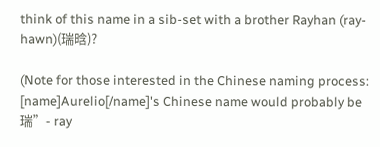think of this name in a sib-set with a brother Rayhan (ray-hawn)(瑞晗)?

(Note for those interested in the Chinese naming process: [name]Aurelio[/name]'s Chinese name would probably be 瑞”- ray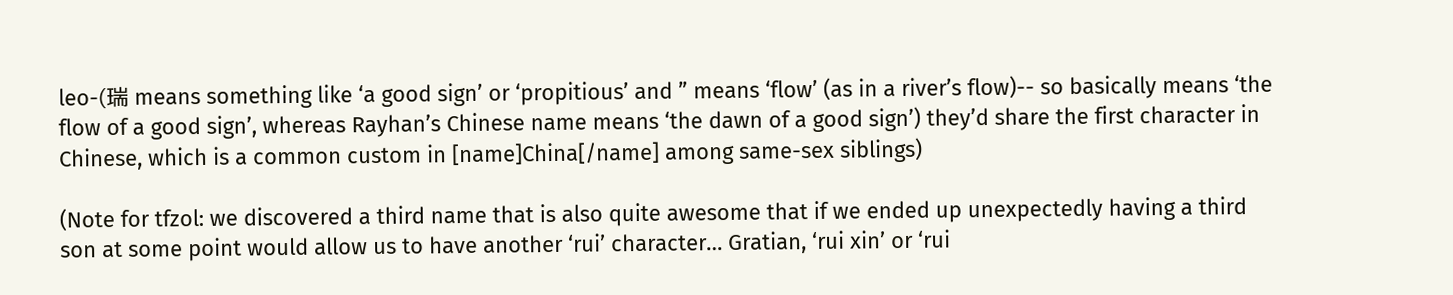leo-(瑞 means something like ‘a good sign’ or ‘propitious’ and ” means ‘flow’ (as in a river’s flow)-- so basically means ‘the flow of a good sign’, whereas Rayhan’s Chinese name means ‘the dawn of a good sign’) they’d share the first character in Chinese, which is a common custom in [name]China[/name] among same-sex siblings)

(Note for tfzol: we discovered a third name that is also quite awesome that if we ended up unexpectedly having a third son at some point would allow us to have another ‘rui’ character… Gratian, ‘rui xin’ or ‘rui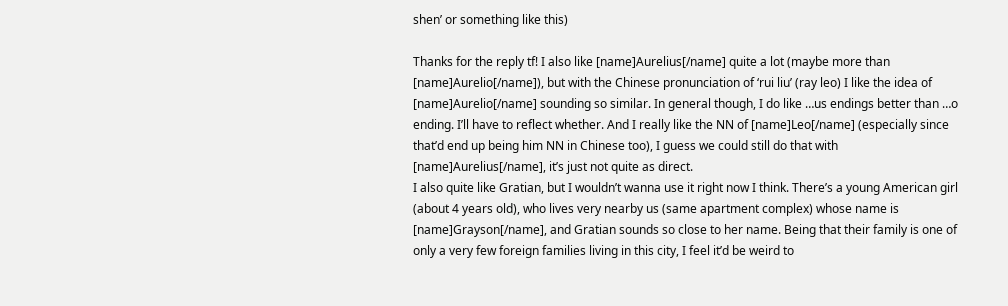shen’ or something like this)

Thanks for the reply tf! I also like [name]Aurelius[/name] quite a lot (maybe more than [name]Aurelio[/name]), but with the Chinese pronunciation of ‘rui liu’ (ray leo) I like the idea of [name]Aurelio[/name] sounding so similar. In general though, I do like …us endings better than …o ending. I’ll have to reflect whether. And I really like the NN of [name]Leo[/name] (especially since that’d end up being him NN in Chinese too), I guess we could still do that with [name]Aurelius[/name], it’s just not quite as direct.
I also quite like Gratian, but I wouldn’t wanna use it right now I think. There’s a young American girl (about 4 years old), who lives very nearby us (same apartment complex) whose name is [name]Grayson[/name], and Gratian sounds so close to her name. Being that their family is one of only a very few foreign families living in this city, I feel it’d be weird to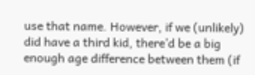use that name. However, if we (unlikely) did have a third kid, there’d be a big enough age difference between them (if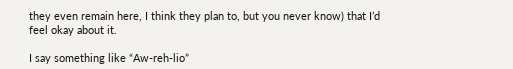they even remain here, I think they plan to, but you never know) that I’d feel okay about it.

I say something like “Aw-reh-lio”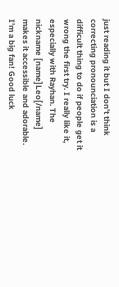just reading it but I don’t think correcting pronounciation is a difficult thing to do if people get it wrong the first try. I really like it, especially with Rayhan. The nickname [name]Leo[/name] makes it accessible and adorable. I’m a big fan! Good luck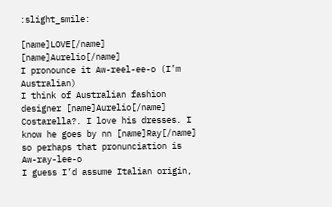:slight_smile:

[name]LOVE[/name] [name]Aurelio[/name]
I pronounce it Aw-reel-ee-o (I’m Australian)
I think of Australian fashion designer [name]Aurelio[/name] Costarella?. I love his dresses. I know he goes by nn [name]Ray[/name] so perhaps that pronunciation is Aw-ray-lee-o
I guess I’d assume Italian origin,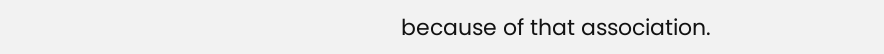because of that association.